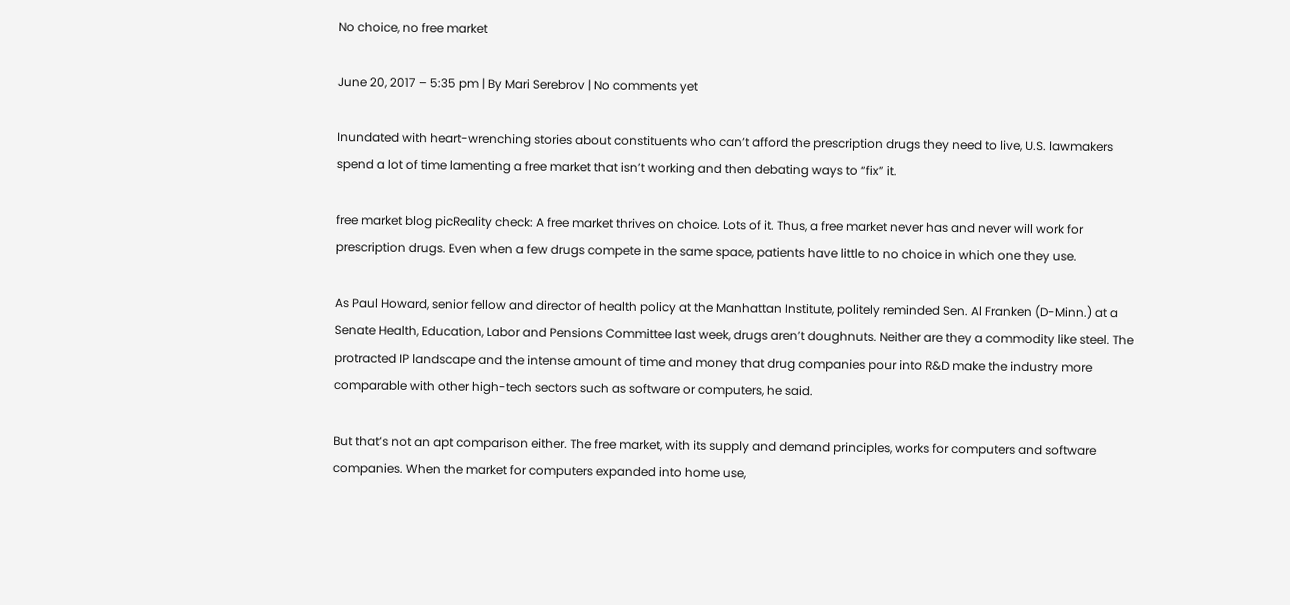No choice, no free market

June 20, 2017 – 5:35 pm | By Mari Serebrov | No comments yet

Inundated with heart-wrenching stories about constituents who can’t afford the prescription drugs they need to live, U.S. lawmakers spend a lot of time lamenting a free market that isn’t working and then debating ways to “fix” it.

free market blog picReality check: A free market thrives on choice. Lots of it. Thus, a free market never has and never will work for prescription drugs. Even when a few drugs compete in the same space, patients have little to no choice in which one they use.

As Paul Howard, senior fellow and director of health policy at the Manhattan Institute, politely reminded Sen. Al Franken (D-Minn.) at a Senate Health, Education, Labor and Pensions Committee last week, drugs aren’t doughnuts. Neither are they a commodity like steel. The protracted IP landscape and the intense amount of time and money that drug companies pour into R&D make the industry more comparable with other high-tech sectors such as software or computers, he said.

But that’s not an apt comparison either. The free market, with its supply and demand principles, works for computers and software companies. When the market for computers expanded into home use,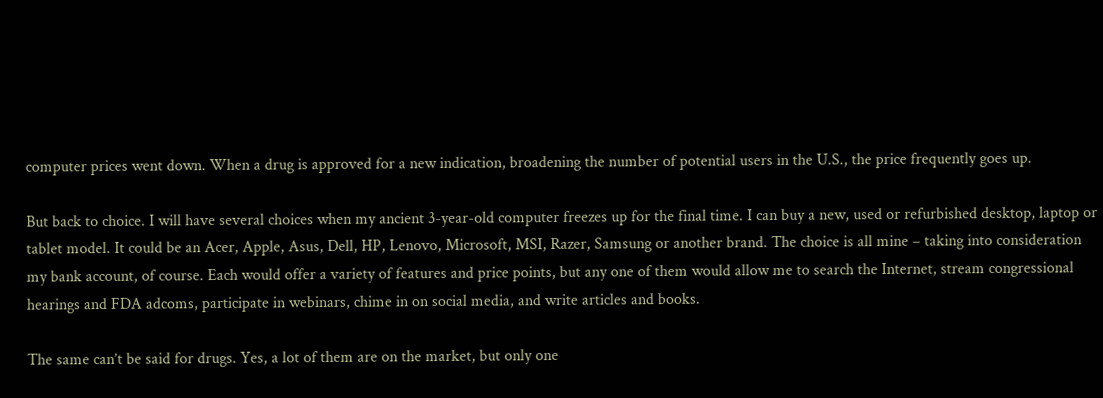computer prices went down. When a drug is approved for a new indication, broadening the number of potential users in the U.S., the price frequently goes up.

But back to choice. I will have several choices when my ancient 3-year-old computer freezes up for the final time. I can buy a new, used or refurbished desktop, laptop or tablet model. It could be an Acer, Apple, Asus, Dell, HP, Lenovo, Microsoft, MSI, Razer, Samsung or another brand. The choice is all mine – taking into consideration my bank account, of course. Each would offer a variety of features and price points, but any one of them would allow me to search the Internet, stream congressional hearings and FDA adcoms, participate in webinars, chime in on social media, and write articles and books.

The same can’t be said for drugs. Yes, a lot of them are on the market, but only one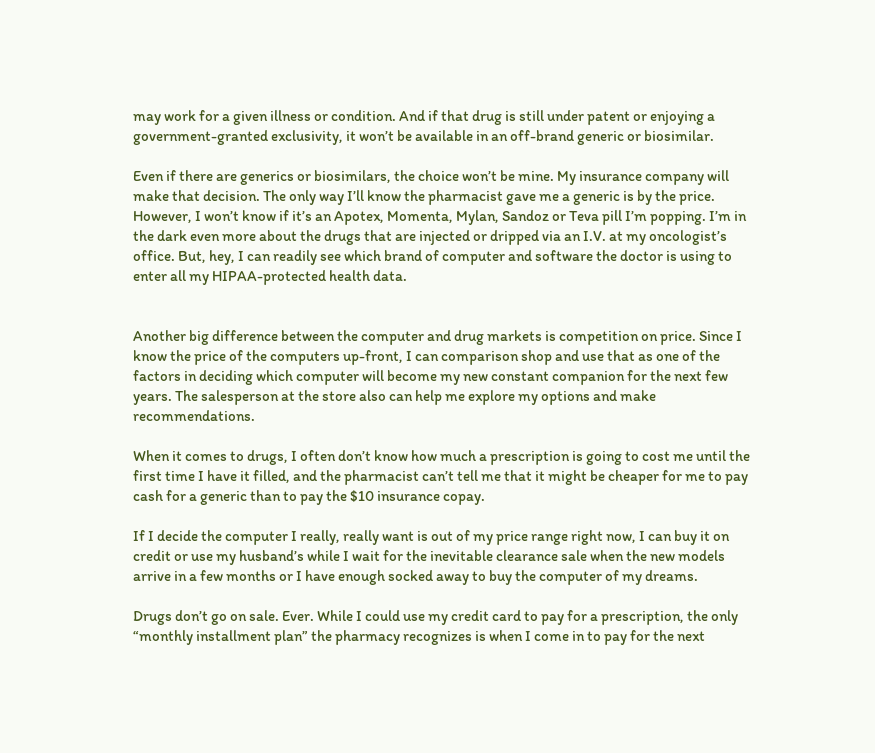may work for a given illness or condition. And if that drug is still under patent or enjoying a government-granted exclusivity, it won’t be available in an off-brand generic or biosimilar.

Even if there are generics or biosimilars, the choice won’t be mine. My insurance company will make that decision. The only way I’ll know the pharmacist gave me a generic is by the price. However, I won’t know if it’s an Apotex, Momenta, Mylan, Sandoz or Teva pill I’m popping. I’m in the dark even more about the drugs that are injected or dripped via an I.V. at my oncologist’s office. But, hey, I can readily see which brand of computer and software the doctor is using to enter all my HIPAA-protected health data.


Another big difference between the computer and drug markets is competition on price. Since I know the price of the computers up-front, I can comparison shop and use that as one of the factors in deciding which computer will become my new constant companion for the next few years. The salesperson at the store also can help me explore my options and make recommendations.

When it comes to drugs, I often don’t know how much a prescription is going to cost me until the first time I have it filled, and the pharmacist can’t tell me that it might be cheaper for me to pay cash for a generic than to pay the $10 insurance copay.

If I decide the computer I really, really want is out of my price range right now, I can buy it on credit or use my husband’s while I wait for the inevitable clearance sale when the new models arrive in a few months or I have enough socked away to buy the computer of my dreams.

Drugs don’t go on sale. Ever. While I could use my credit card to pay for a prescription, the only “monthly installment plan” the pharmacy recognizes is when I come in to pay for the next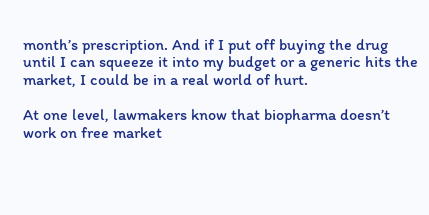month’s prescription. And if I put off buying the drug until I can squeeze it into my budget or a generic hits the market, I could be in a real world of hurt.

At one level, lawmakers know that biopharma doesn’t work on free market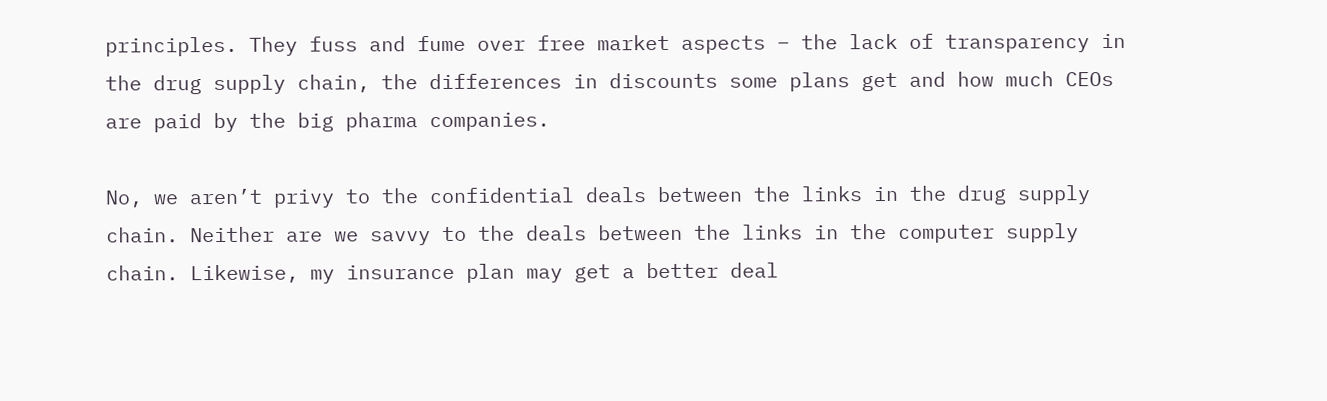principles. They fuss and fume over free market aspects – the lack of transparency in the drug supply chain, the differences in discounts some plans get and how much CEOs are paid by the big pharma companies.

No, we aren’t privy to the confidential deals between the links in the drug supply chain. Neither are we savvy to the deals between the links in the computer supply chain. Likewise, my insurance plan may get a better deal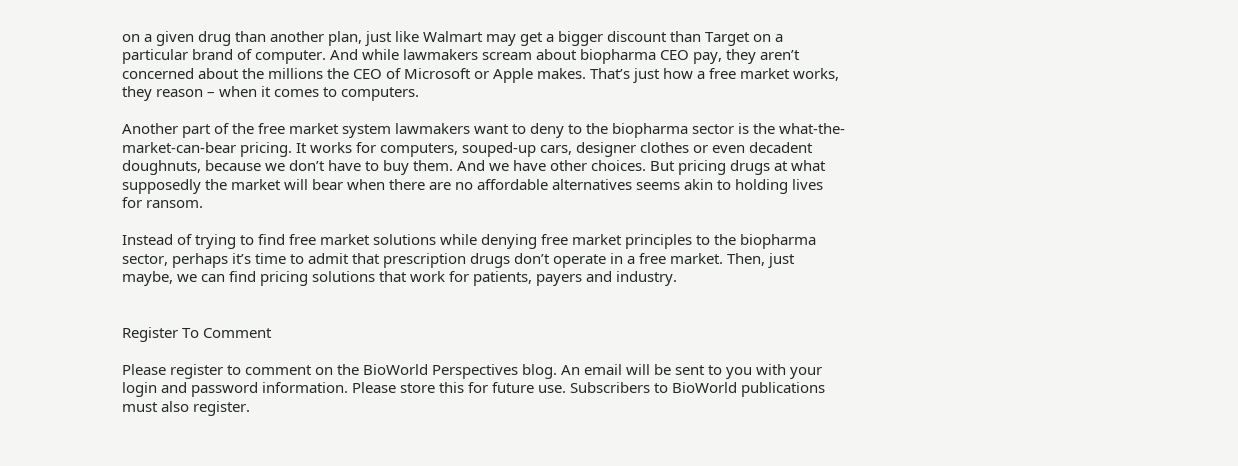on a given drug than another plan, just like Walmart may get a bigger discount than Target on a particular brand of computer. And while lawmakers scream about biopharma CEO pay, they aren’t concerned about the millions the CEO of Microsoft or Apple makes. That’s just how a free market works, they reason – when it comes to computers.

Another part of the free market system lawmakers want to deny to the biopharma sector is the what-the-market-can-bear pricing. It works for computers, souped-up cars, designer clothes or even decadent doughnuts, because we don’t have to buy them. And we have other choices. But pricing drugs at what supposedly the market will bear when there are no affordable alternatives seems akin to holding lives for ransom.

Instead of trying to find free market solutions while denying free market principles to the biopharma sector, perhaps it’s time to admit that prescription drugs don’t operate in a free market. Then, just maybe, we can find pricing solutions that work for patients, payers and industry.


Register To Comment

Please register to comment on the BioWorld Perspectives blog. An email will be sent to you with your login and password information. Please store this for future use. Subscribers to BioWorld publications must also register.